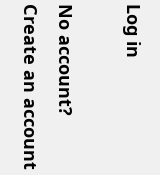Log in

No account? Create an account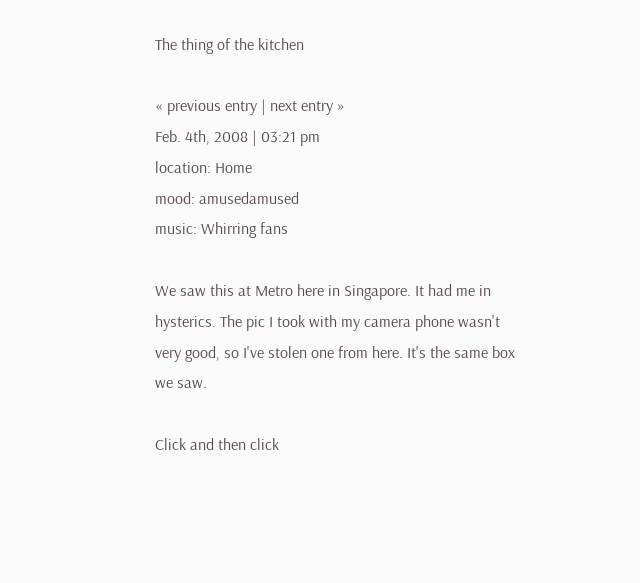The thing of the kitchen

« previous entry | next entry »
Feb. 4th, 2008 | 03:21 pm
location: Home
mood: amusedamused
music: Whirring fans

We saw this at Metro here in Singapore. It had me in hysterics. The pic I took with my camera phone wasn't very good, so I've stolen one from here. It's the same box we saw.

Click and then click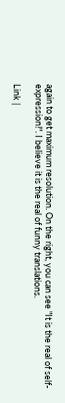again to get maximum resolution. On the right, you can see "It is the real of self-expression!". I believe it is the real of funny translations.

Link |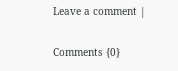Leave a comment |

Comments {0}